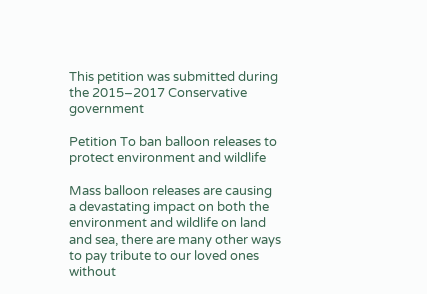This petition was submitted during the 2015–2017 Conservative government

Petition To ban balloon releases to protect environment and wildlife

Mass balloon releases are causing a devastating impact on both the environment and wildlife on land and sea, there are many other ways to pay tribute to our loved ones without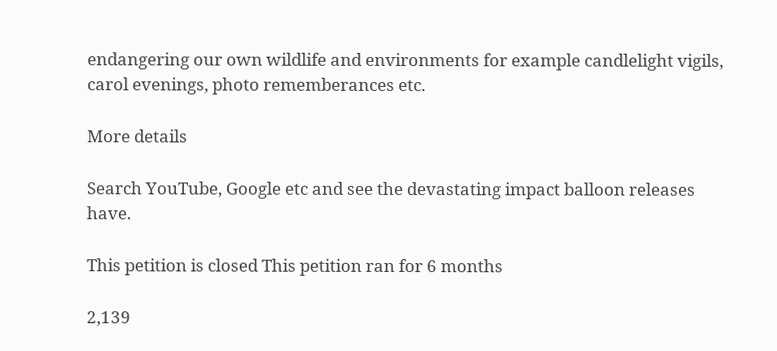endangering our own wildlife and environments for example candlelight vigils, carol evenings, photo rememberances etc.

More details

Search YouTube, Google etc and see the devastating impact balloon releases have.

This petition is closed This petition ran for 6 months

2,139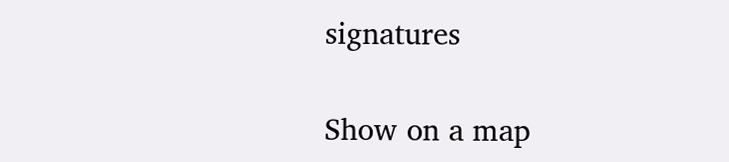signatures

Show on a map